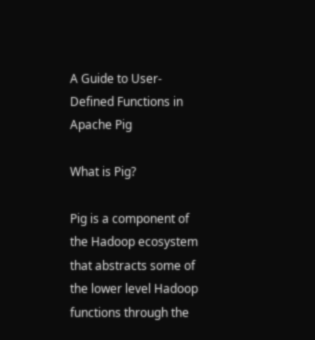A Guide to User-Defined Functions in Apache Pig

What is Pig?

Pig is a component of the Hadoop ecosystem that abstracts some of the lower level Hadoop functions through the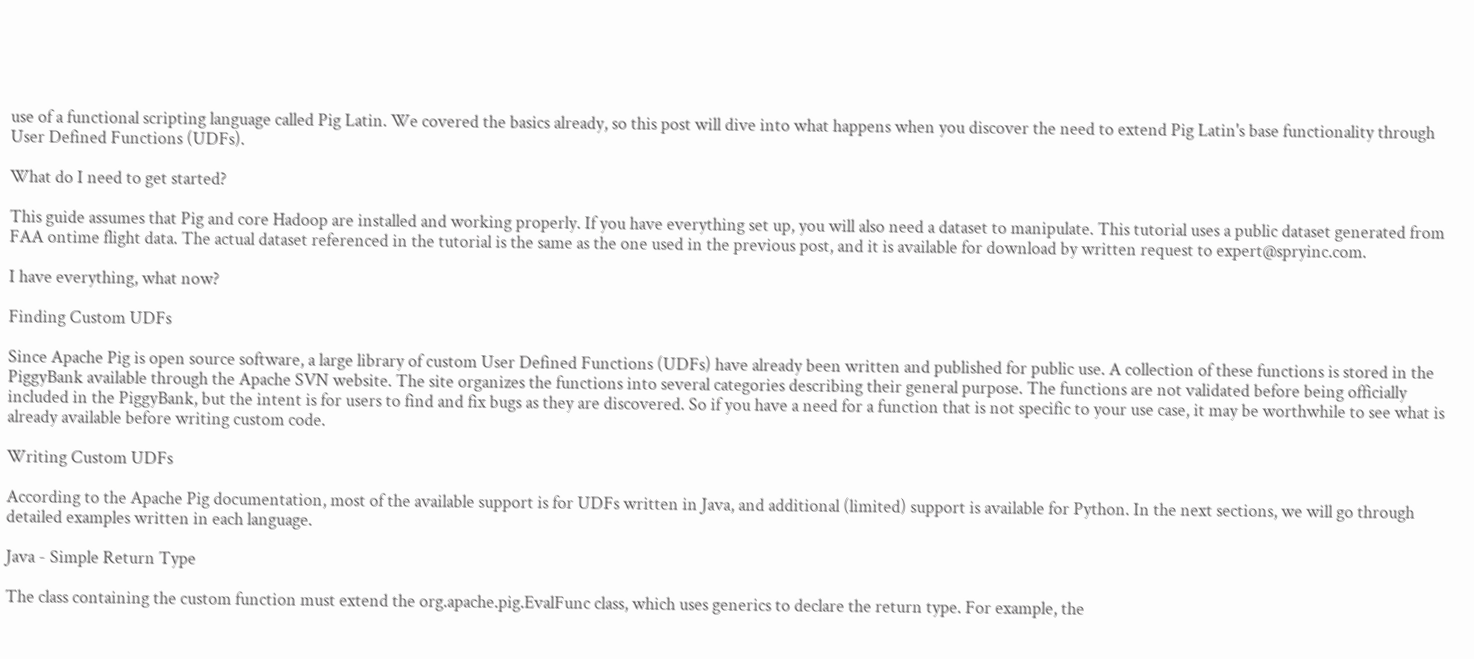use of a functional scripting language called Pig Latin. We covered the basics already, so this post will dive into what happens when you discover the need to extend Pig Latin's base functionality through User Defined Functions (UDFs).

What do I need to get started?

This guide assumes that Pig and core Hadoop are installed and working properly. If you have everything set up, you will also need a dataset to manipulate. This tutorial uses a public dataset generated from FAA ontime flight data. The actual dataset referenced in the tutorial is the same as the one used in the previous post, and it is available for download by written request to expert@spryinc.com.

I have everything, what now?

Finding Custom UDFs

Since Apache Pig is open source software, a large library of custom User Defined Functions (UDFs) have already been written and published for public use. A collection of these functions is stored in the PiggyBank available through the Apache SVN website. The site organizes the functions into several categories describing their general purpose. The functions are not validated before being officially included in the PiggyBank, but the intent is for users to find and fix bugs as they are discovered. So if you have a need for a function that is not specific to your use case, it may be worthwhile to see what is already available before writing custom code.

Writing Custom UDFs

According to the Apache Pig documentation, most of the available support is for UDFs written in Java, and additional (limited) support is available for Python. In the next sections, we will go through detailed examples written in each language.

Java - Simple Return Type

The class containing the custom function must extend the org.apache.pig.EvalFunc class, which uses generics to declare the return type. For example, the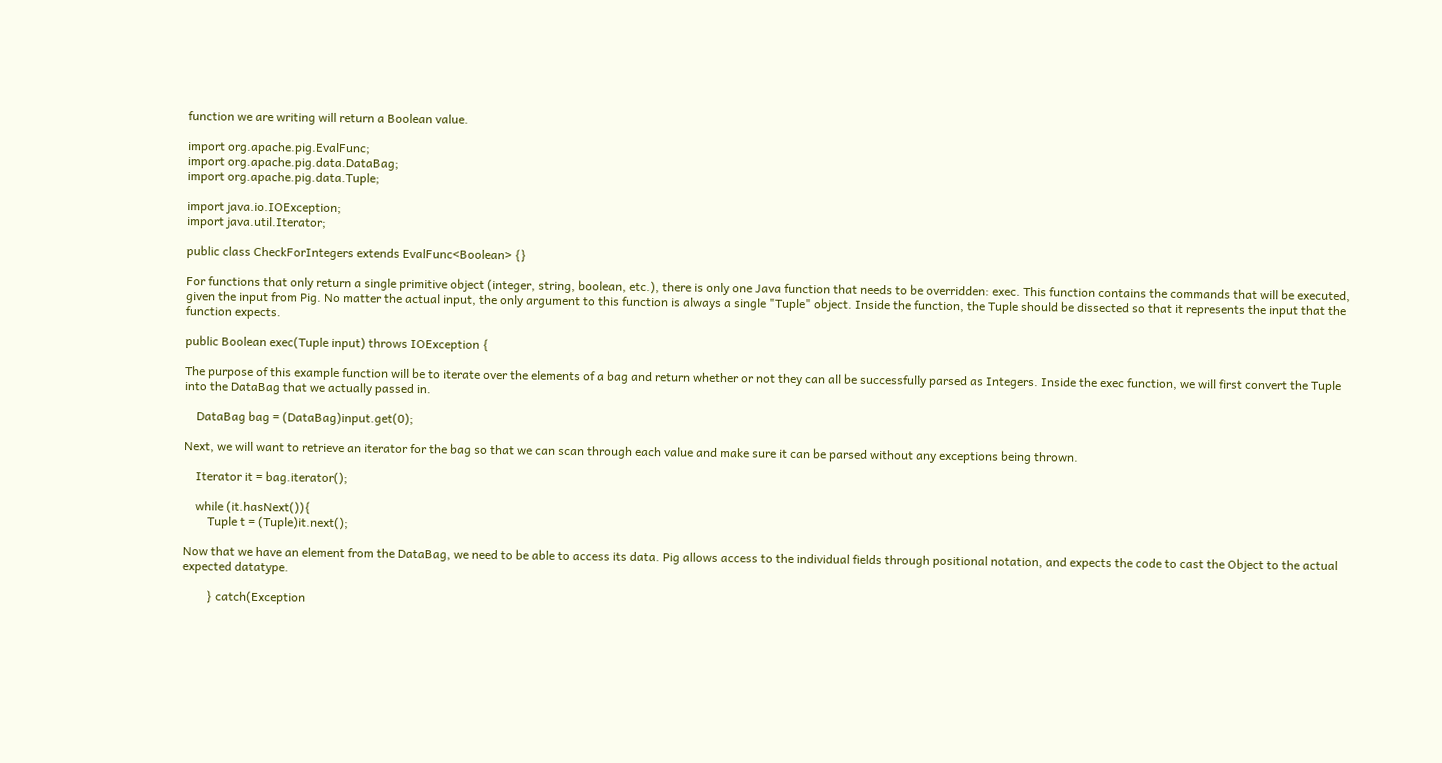function we are writing will return a Boolean value.

import org.apache.pig.EvalFunc;
import org.apache.pig.data.DataBag;
import org.apache.pig.data.Tuple;

import java.io.IOException;
import java.util.Iterator;

public class CheckForIntegers extends EvalFunc<Boolean> {}

For functions that only return a single primitive object (integer, string, boolean, etc.), there is only one Java function that needs to be overridden: exec. This function contains the commands that will be executed, given the input from Pig. No matter the actual input, the only argument to this function is always a single "Tuple" object. Inside the function, the Tuple should be dissected so that it represents the input that the function expects.

public Boolean exec(Tuple input) throws IOException {

The purpose of this example function will be to iterate over the elements of a bag and return whether or not they can all be successfully parsed as Integers. Inside the exec function, we will first convert the Tuple into the DataBag that we actually passed in.

    DataBag bag = (DataBag)input.get(0);

Next, we will want to retrieve an iterator for the bag so that we can scan through each value and make sure it can be parsed without any exceptions being thrown.

    Iterator it = bag.iterator();

    while (it.hasNext()){
        Tuple t = (Tuple)it.next();

Now that we have an element from the DataBag, we need to be able to access its data. Pig allows access to the individual fields through positional notation, and expects the code to cast the Object to the actual expected datatype.

        } catch(Exception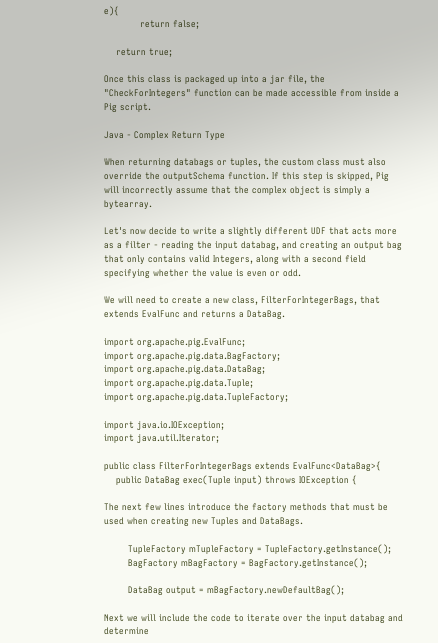e){
            return false;

    return true;

Once this class is packaged up into a jar file, the "CheckForIntegers" function can be made accessible from inside a Pig script.

Java - Complex Return Type

When returning databags or tuples, the custom class must also override the outputSchema function. If this step is skipped, Pig will incorrectly assume that the complex object is simply a bytearray.

Let's now decide to write a slightly different UDF that acts more as a filter - reading the input databag, and creating an output bag that only contains valid Integers, along with a second field specifying whether the value is even or odd.

We will need to create a new class, FilterForIntegerBags, that extends EvalFunc and returns a DataBag.

import org.apache.pig.EvalFunc;
import org.apache.pig.data.BagFactory;
import org.apache.pig.data.DataBag;
import org.apache.pig.data.Tuple;
import org.apache.pig.data.TupleFactory;

import java.io.IOException;
import java.util.Iterator;

public class FilterForIntegerBags extends EvalFunc<DataBag>{
    public DataBag exec(Tuple input) throws IOException {

The next few lines introduce the factory methods that must be used when creating new Tuples and DataBags.

        TupleFactory mTupleFactory = TupleFactory.getInstance();
        BagFactory mBagFactory = BagFactory.getInstance();

        DataBag output = mBagFactory.newDefaultBag();

Next we will include the code to iterate over the input databag and determine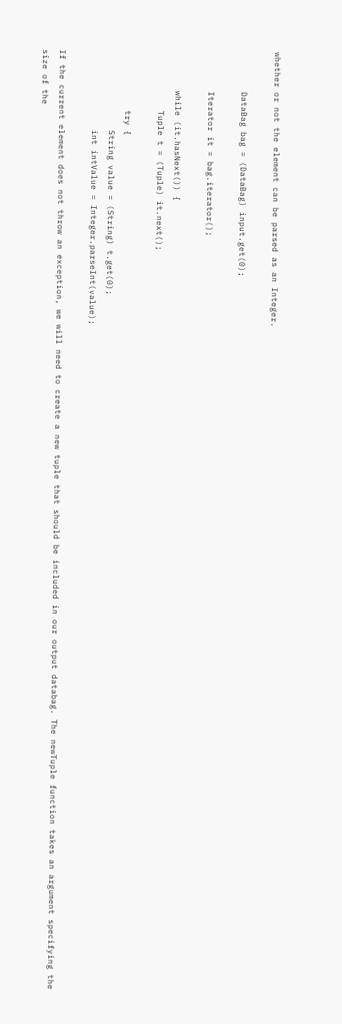whether or not the element can be parsed as an Integer.

        DataBag bag = (DataBag) input.get(0);

        Iterator it = bag.iterator();

        while (it.hasNext()) {
            Tuple t = (Tuple) it.next();

            try {
                String value = (String) t.get(0);
                int intValue = Integer.parseInt(value);

If the current element does not throw an exception, we will need to create a new tuple that should be included in our output databag. The newTuple function takes an argument specifying the size of the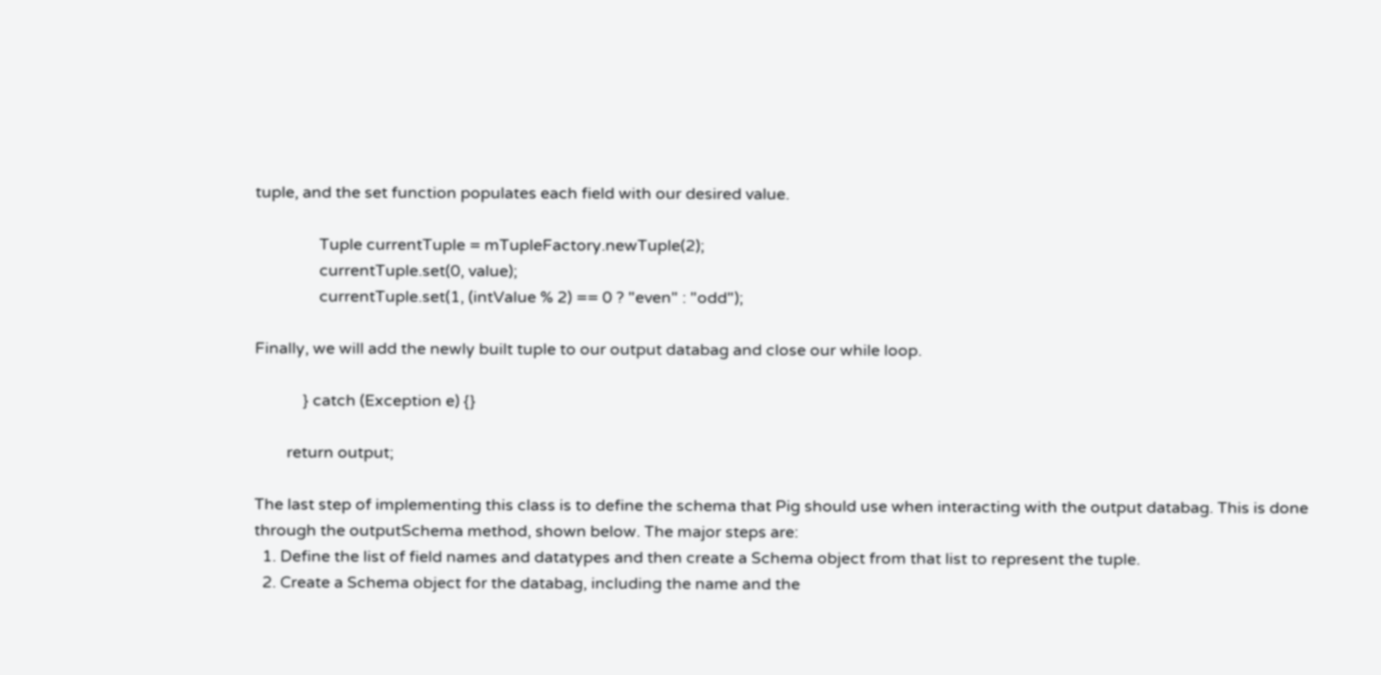tuple, and the set function populates each field with our desired value.

                Tuple currentTuple = mTupleFactory.newTuple(2);
                currentTuple.set(0, value);
                currentTuple.set(1, (intValue % 2) == 0 ? "even" : "odd");

Finally, we will add the newly built tuple to our output databag and close our while loop.

            } catch (Exception e) {}

        return output;

The last step of implementing this class is to define the schema that Pig should use when interacting with the output databag. This is done through the outputSchema method, shown below. The major steps are:
  1. Define the list of field names and datatypes and then create a Schema object from that list to represent the tuple.
  2. Create a Schema object for the databag, including the name and the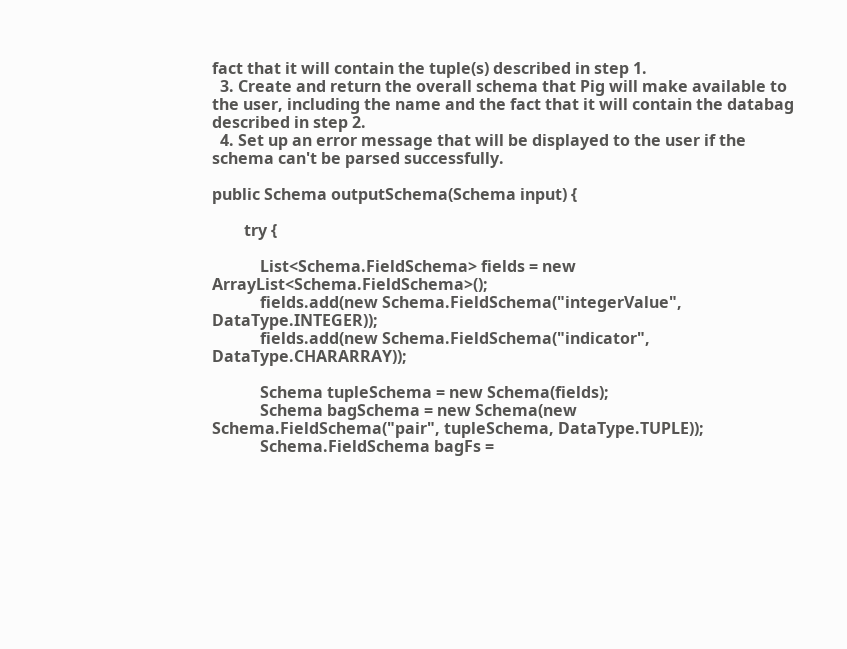fact that it will contain the tuple(s) described in step 1.
  3. Create and return the overall schema that Pig will make available to the user, including the name and the fact that it will contain the databag described in step 2.
  4. Set up an error message that will be displayed to the user if the schema can't be parsed successfully.

public Schema outputSchema(Schema input) {

        try {

            List<Schema.FieldSchema> fields = new ArrayList<Schema.FieldSchema>();
            fields.add(new Schema.FieldSchema("integerValue", DataType.INTEGER));
            fields.add(new Schema.FieldSchema("indicator", DataType.CHARARRAY));

            Schema tupleSchema = new Schema(fields);
            Schema bagSchema = new Schema(new Schema.FieldSchema("pair", tupleSchema, DataType.TUPLE));
            Schema.FieldSchema bagFs =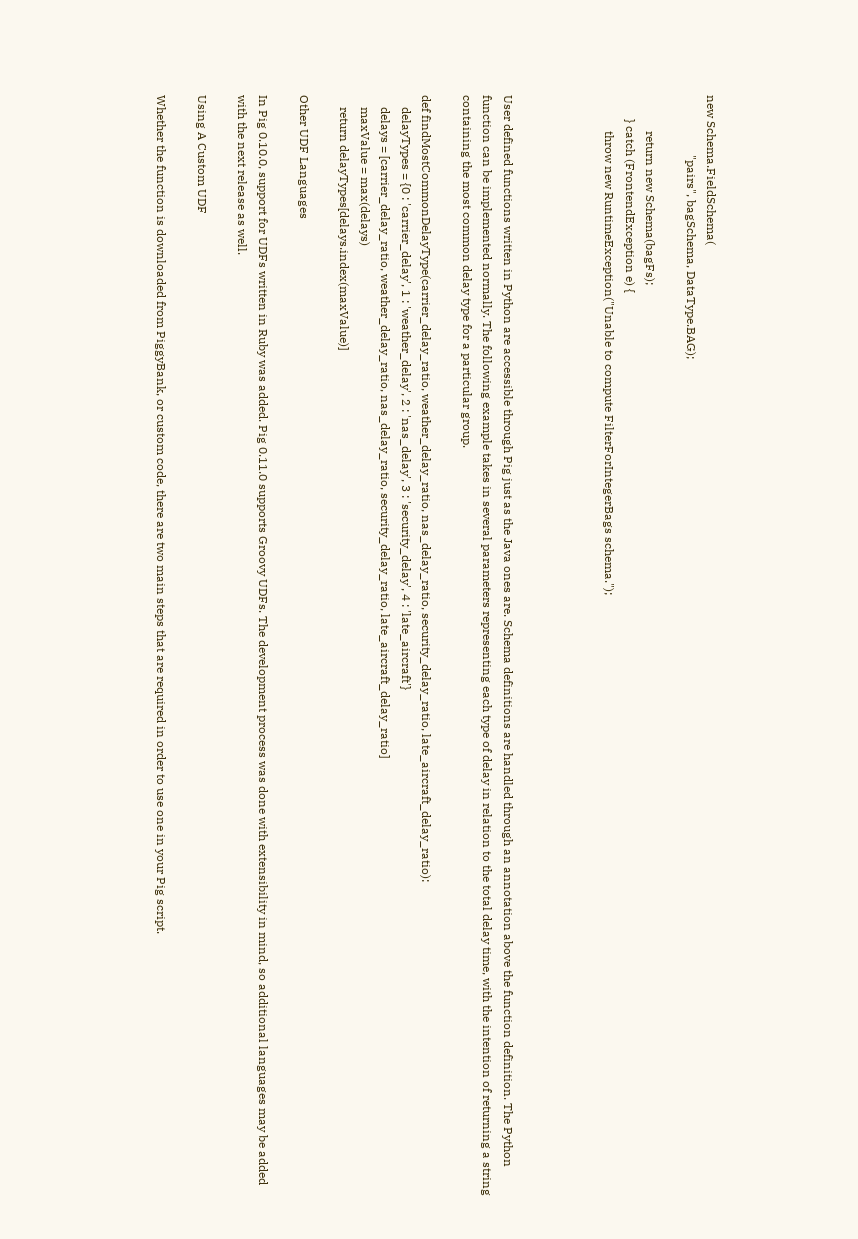new Schema.FieldSchema(
                    "pairs", bagSchema, DataType.BAG);

            return new Schema(bagFs);
        } catch (FrontendException e) {
            throw new RuntimeException("Unable to compute FilterForIntegerBags schema.");




User defined functions written in Python are accessible through Pig just as the Java ones are. Schema definitions are handled through an annotation above the function definition. The Python function can be implemented normally. The following example takes in several parameters representing each type of delay in relation to the total delay time, with the intention of returning a string containing the most common delay type for a particular group.

def findMostCommonDelayType(carrier_delay_ratio, weather_delay_ratio, nas_delay_ratio, security_delay_ratio, late_aircraft_delay_ratio):
    delayTypes = {0 : 'carrier_delay', 1 : 'weather_delay', 2 : 'nas_delay', 3 : 'security_delay', 4 : 'late_aircraft'}
    delays = [carrier_delay_ratio, weather_delay_ratio, nas_delay_ratio, security_delay_ratio, late_aircraft_delay_ratio]
    maxValue = max(delays)
    return delayTypes[delays.index(maxValue)]

Other UDF Languages

In Pig 0.10.0, support for UDFs written in Ruby was added. Pig 0.11.0 supports Groovy UDFs. The development process was done with extensibility in mind, so additional languages may be added with the next release as well.

Using A Custom UDF

Whether the function is downloaded from PiggyBank, or custom code, there are two main steps that are required in order to use one in your Pig script.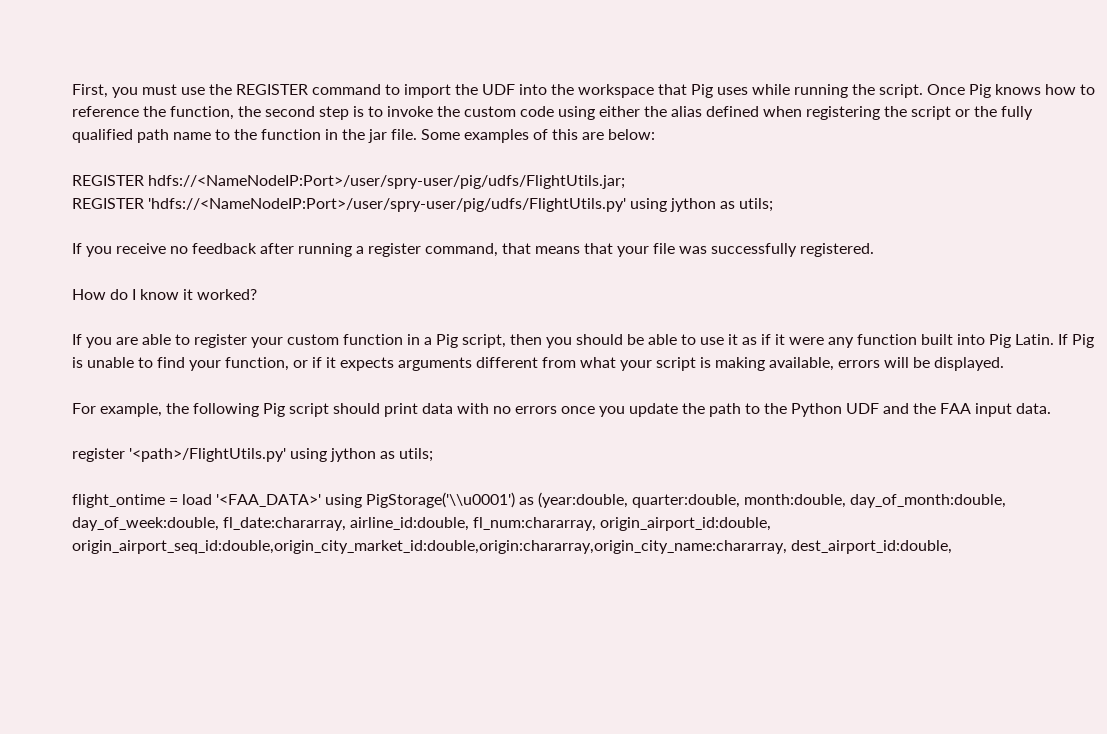First, you must use the REGISTER command to import the UDF into the workspace that Pig uses while running the script. Once Pig knows how to reference the function, the second step is to invoke the custom code using either the alias defined when registering the script or the fully qualified path name to the function in the jar file. Some examples of this are below:

REGISTER hdfs://<NameNodeIP:Port>/user/spry-user/pig/udfs/FlightUtils.jar;
REGISTER 'hdfs://<NameNodeIP:Port>/user/spry-user/pig/udfs/FlightUtils.py' using jython as utils;

If you receive no feedback after running a register command, that means that your file was successfully registered.

How do I know it worked?

If you are able to register your custom function in a Pig script, then you should be able to use it as if it were any function built into Pig Latin. If Pig is unable to find your function, or if it expects arguments different from what your script is making available, errors will be displayed.

For example, the following Pig script should print data with no errors once you update the path to the Python UDF and the FAA input data.

register '<path>/FlightUtils.py' using jython as utils;

flight_ontime = load '<FAA_DATA>' using PigStorage('\\u0001') as (year:double, quarter:double, month:double, day_of_month:double, day_of_week:double, fl_date:chararray, airline_id:double, fl_num:chararray, origin_airport_id:double, origin_airport_seq_id:double,origin_city_market_id:double,origin:chararray,origin_city_name:chararray, dest_airport_id:double,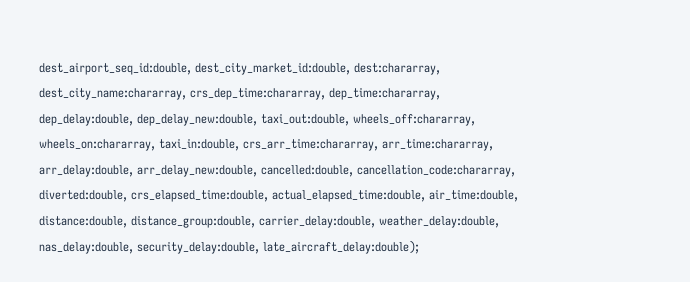dest_airport_seq_id:double, dest_city_market_id:double, dest:chararray, dest_city_name:chararray, crs_dep_time:chararray, dep_time:chararray, dep_delay:double, dep_delay_new:double, taxi_out:double, wheels_off:chararray, wheels_on:chararray, taxi_in:double, crs_arr_time:chararray, arr_time:chararray, arr_delay:double, arr_delay_new:double, cancelled:double, cancellation_code:chararray, diverted:double, crs_elapsed_time:double, actual_elapsed_time:double, air_time:double, distance:double, distance_group:double, carrier_delay:double, weather_delay:double, nas_delay:double, security_delay:double, late_aircraft_delay:double);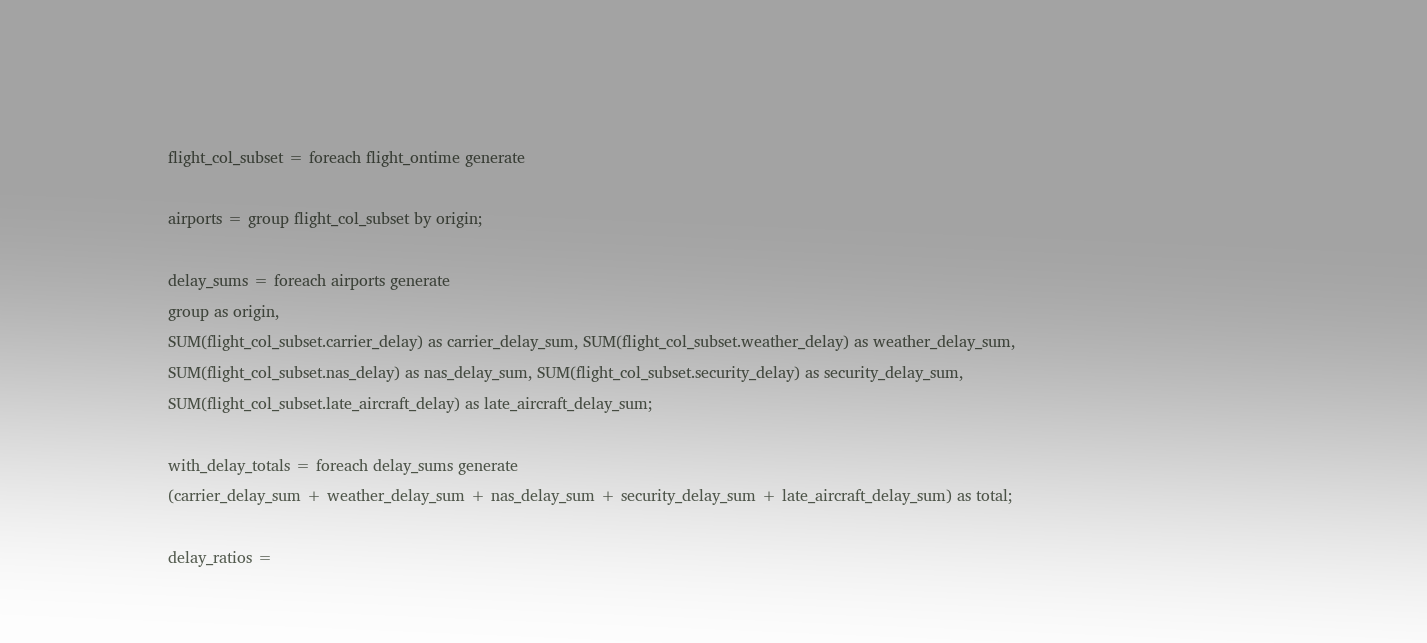flight_col_subset = foreach flight_ontime generate

airports = group flight_col_subset by origin;

delay_sums = foreach airports generate
group as origin,
SUM(flight_col_subset.carrier_delay) as carrier_delay_sum, SUM(flight_col_subset.weather_delay) as weather_delay_sum, SUM(flight_col_subset.nas_delay) as nas_delay_sum, SUM(flight_col_subset.security_delay) as security_delay_sum, SUM(flight_col_subset.late_aircraft_delay) as late_aircraft_delay_sum;

with_delay_totals = foreach delay_sums generate
(carrier_delay_sum + weather_delay_sum + nas_delay_sum + security_delay_sum + late_aircraft_delay_sum) as total;

delay_ratios =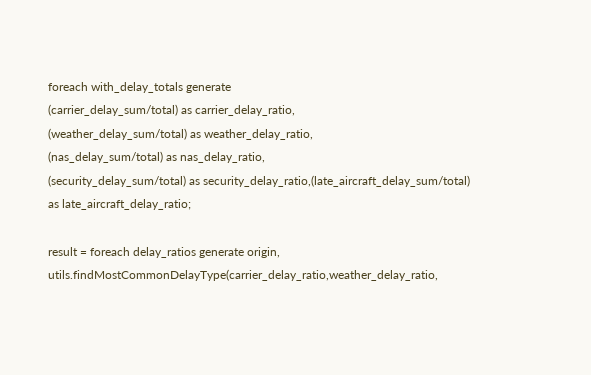foreach with_delay_totals generate
(carrier_delay_sum/total) as carrier_delay_ratio,
(weather_delay_sum/total) as weather_delay_ratio,
(nas_delay_sum/total) as nas_delay_ratio,
(security_delay_sum/total) as security_delay_ratio,(late_aircraft_delay_sum/total) as late_aircraft_delay_ratio;

result = foreach delay_ratios generate origin,
utils.findMostCommonDelayType(carrier_delay_ratio,weather_delay_ratio,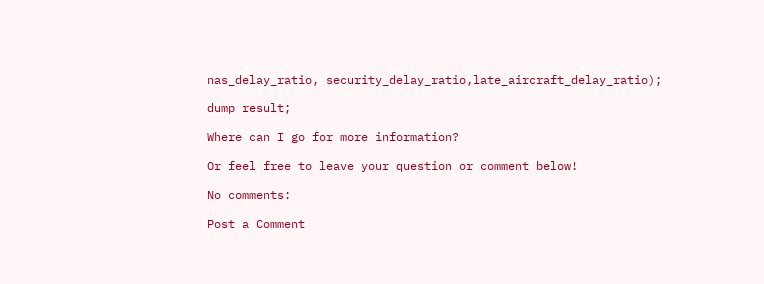nas_delay_ratio, security_delay_ratio,late_aircraft_delay_ratio);

dump result;

Where can I go for more information?

Or feel free to leave your question or comment below!

No comments:

Post a Comment